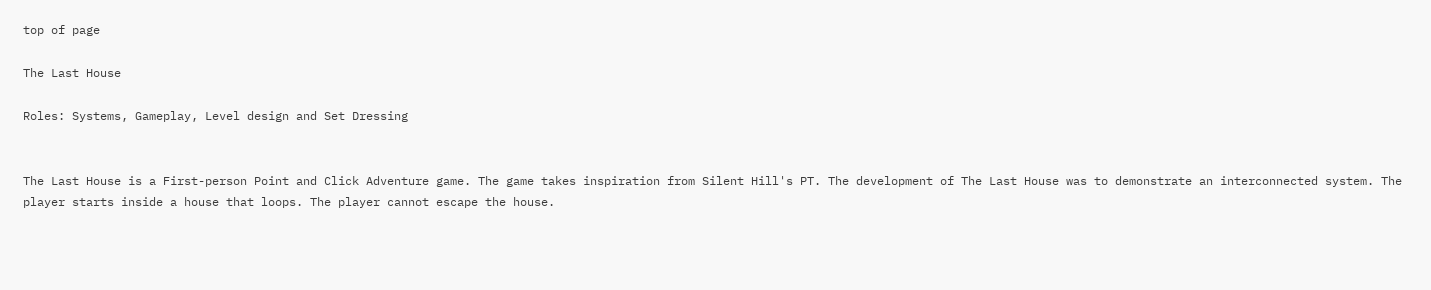top of page

The Last House

Roles: Systems, Gameplay, Level design and Set Dressing


The Last House is a First-person Point and Click Adventure game. The game takes inspiration from Silent Hill's PT. The development of The Last House was to demonstrate an interconnected system. The player starts inside a house that loops. The player cannot escape the house.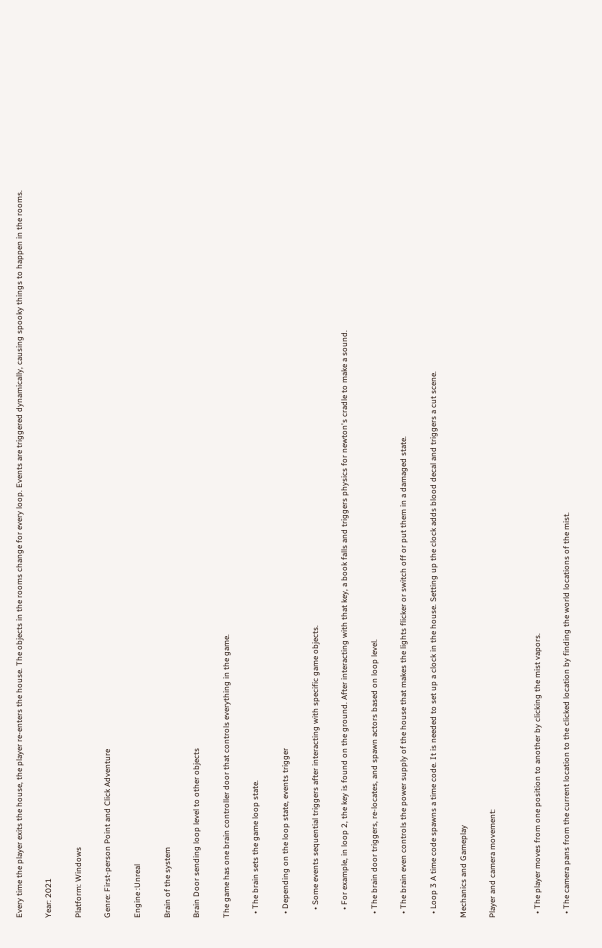Every time the player exits the house, the player re-enters the house. The objects in the rooms change for every loop. Events are triggered dynamically, causing spooky things to happen in the rooms.

Year: 2021

Platform: Windows

Genre: First-person Point and Click Adventure

Engine :Unreal

Brain of the system

Brain Door sending loop level to other objects

The game has one brain controller door that controls everything in the game.

  • The brain sets the game loop state.

  • Depending on the loop state, events trigger

    • Some events sequential triggers after interacting with specific game objects.

    • For example, in loop 2, the key is found on the ground. After interacting with that key, a book falls and triggers physics for newton's cradle to make a sound.

  • The brain door triggers, re-locates, and spawn actors based on loop level.

  • The brain even controls the power supply of the house that makes the lights flicker or switch off or put them in a damaged state.

  • Loop 3 A time code spawns a time code. It is needed to set up a clock in the house. Setting up the clock adds blood decal and triggers a cut scene.

Mechanics and Gameplay

Player and camera movement:


  • The player moves from one position to another by clicking the mist vapors.

  • The camera pans from the current location to the clicked location by finding the world locations of the mist.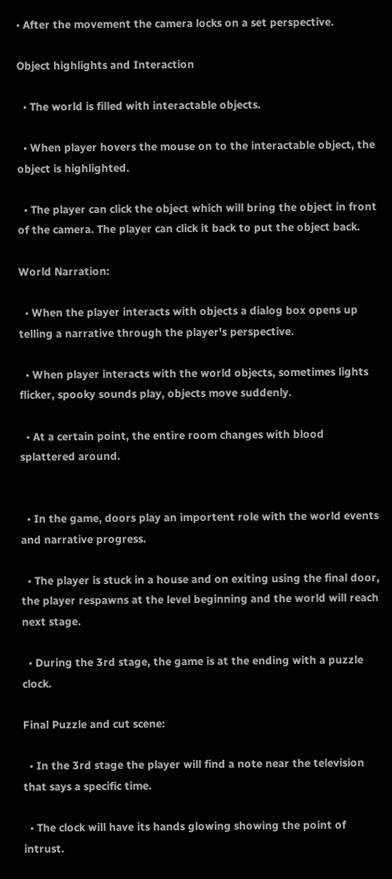• After the movement the camera locks on a set perspective.

Object highlights and Interaction

  • The world is filled with interactable objects.

  • When player hovers the mouse on to the interactable object, the object is highlighted.

  • The player can click the object which will bring the object in front of the camera. The player can click it back to put the object back.

World Narration:

  • When the player interacts with objects a dialog box opens up telling a narrative through the player's perspective.

  • When player interacts with the world objects, sometimes lights flicker, spooky sounds play, objects move suddenly.

  • At a certain point, the entire room changes with blood splattered around.


  • In the game, doors play an importent role with the world events and narrative progress.

  • The player is stuck in a house and on exiting using the final door, the player respawns at the level beginning and the world will reach next stage.

  • During the 3rd stage, the game is at the ending with a puzzle clock.

Final Puzzle and cut scene:

  • In the 3rd stage the player will find a note near the television that says a specific time.

  • The clock will have its hands glowing showing the point of intrust.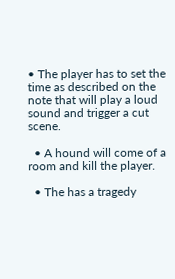• The player has to set the time as described on the note that will play a loud sound and trigger a cut scene.

  • A hound will come of a room and kill the player.

  • The has a tragedy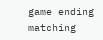game ending matching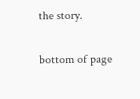the story.

bottom of page